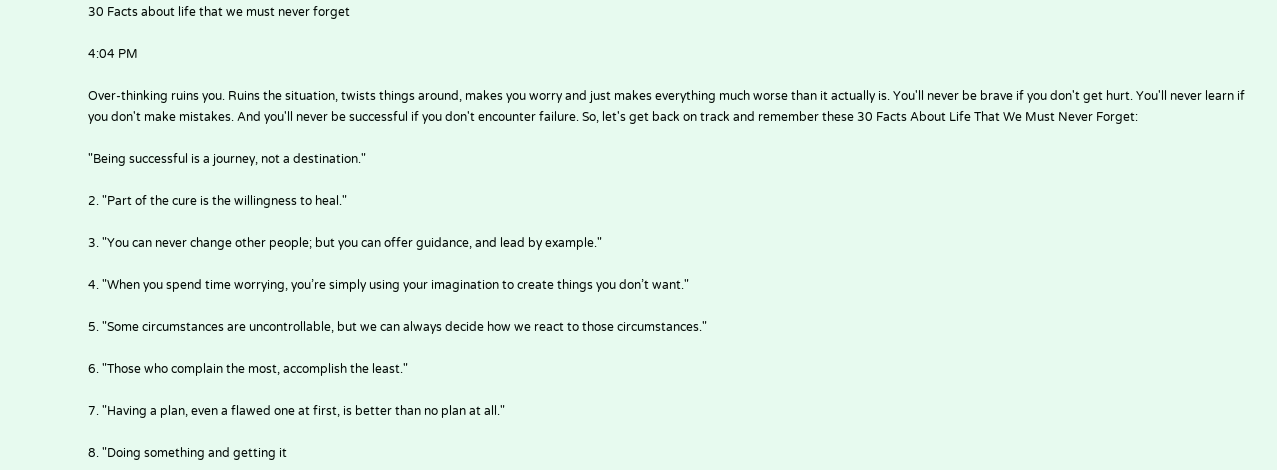30 Facts about life that we must never forget

4:04 PM

Over-thinking ruins you. Ruins the situation, twists things around, makes you worry and just makes everything much worse than it actually is. You'll never be brave if you don't get hurt. You'll never learn if you don't make mistakes. And you'll never be successful if you don't encounter failure. So, let's get back on track and remember these 30 Facts About Life That We Must Never Forget:

"Being successful is a journey, not a destination."

2. "Part of the cure is the willingness to heal."

3. "You can never change other people; but you can offer guidance, and lead by example."

4. "When you spend time worrying, you’re simply using your imagination to create things you don’t want."

5. "Some circumstances are uncontrollable, but we can always decide how we react to those circumstances."

6. "Those who complain the most, accomplish the least."

7. "Having a plan, even a flawed one at first, is better than no plan at all."

8. "Doing something and getting it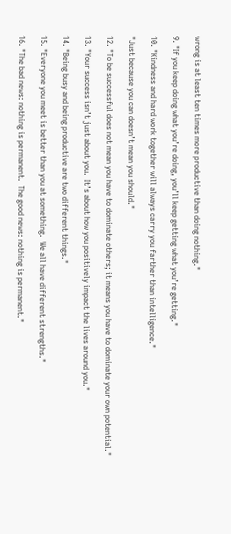wrong is at least ten times more productive than doing nothing."

9. "If you keep doing what you’re doing, you’ll keep getting what you’re getting."

10. "Kindness and hard work together will always carry you farther than intelligence."

"Just because you can doesn’t mean you should."

12. "To be successful does not mean you have to dominate others; it means you have to dominate your own potential."

13. "Your success isn’t just about you.  It’s about how you positively impact the lives around you."

14. "Being busy and being productive are two different things."

15. "Everyone you meet is better than you at something.  We all have different strengths."

16. "The bad news: nothing is permanent.  The good news: nothing is permanent."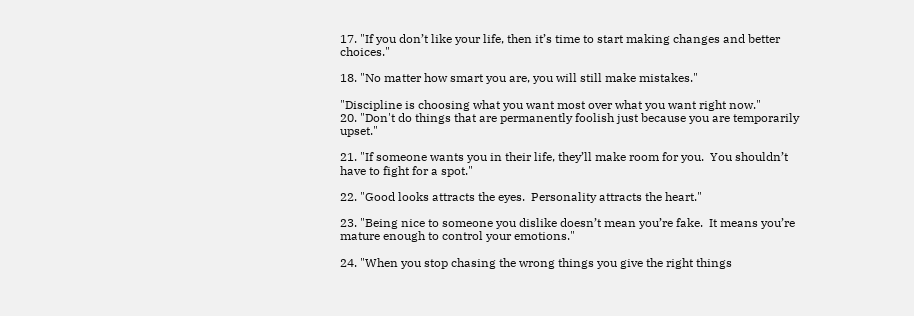17. "If you don’t like your life, then it’s time to start making changes and better choices."

18. "No matter how smart you are, you will still make mistakes."

"Discipline is choosing what you want most over what you want right now."
20. "Don't do things that are permanently foolish just because you are temporarily upset."

21. "If someone wants you in their life, they’ll make room for you.  You shouldn’t have to fight for a spot."

22. "Good looks attracts the eyes.  Personality attracts the heart."

23. "Being nice to someone you dislike doesn’t mean you’re fake.  It means you’re mature enough to control your emotions."

24. "When you stop chasing the wrong things you give the right things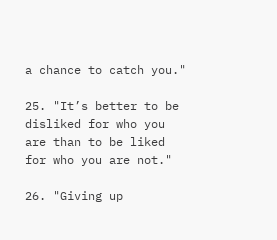a chance to catch you."

25. "It’s better to be disliked for who you are than to be liked for who you are not."

26. "Giving up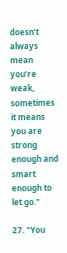doesn’t always mean you’re weak, sometimes it means you are strong enough and smart enough to let go."

27. "You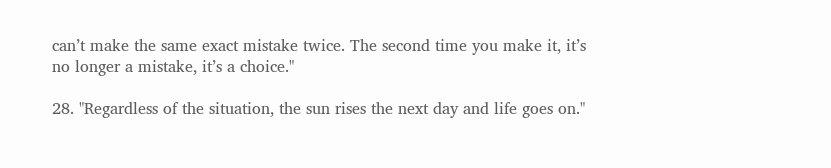can’t make the same exact mistake twice. The second time you make it, it’s no longer a mistake, it’s a choice."

28. "Regardless of the situation, the sun rises the next day and life goes on."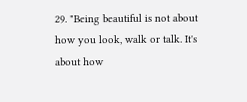29. "Being beautiful is not about how you look, walk or talk. It's about how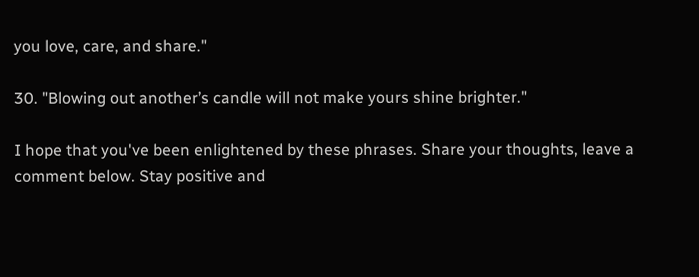you love, care, and share."

30. "Blowing out another’s candle will not make yours shine brighter."

I hope that you've been enlightened by these phrases. Share your thoughts, leave a comment below. Stay positive and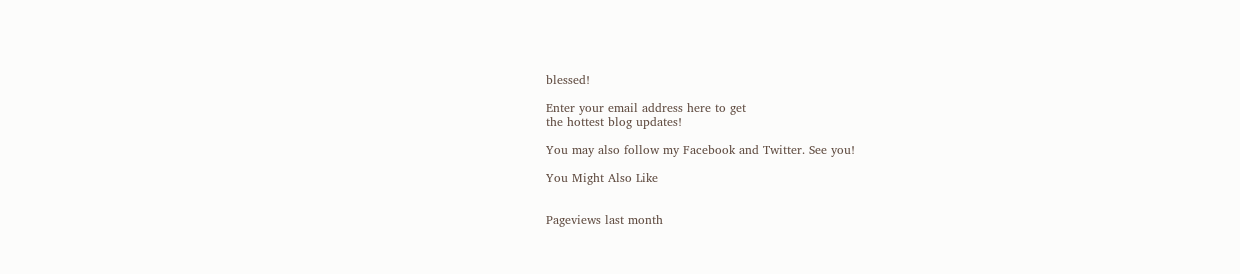blessed!

Enter your email address here to get
the hottest blog updates!

You may also follow my Facebook and Twitter. See you!

You Might Also Like


Pageviews last month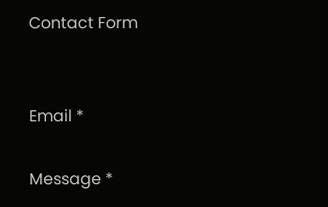Contact Form


Email *

Message *